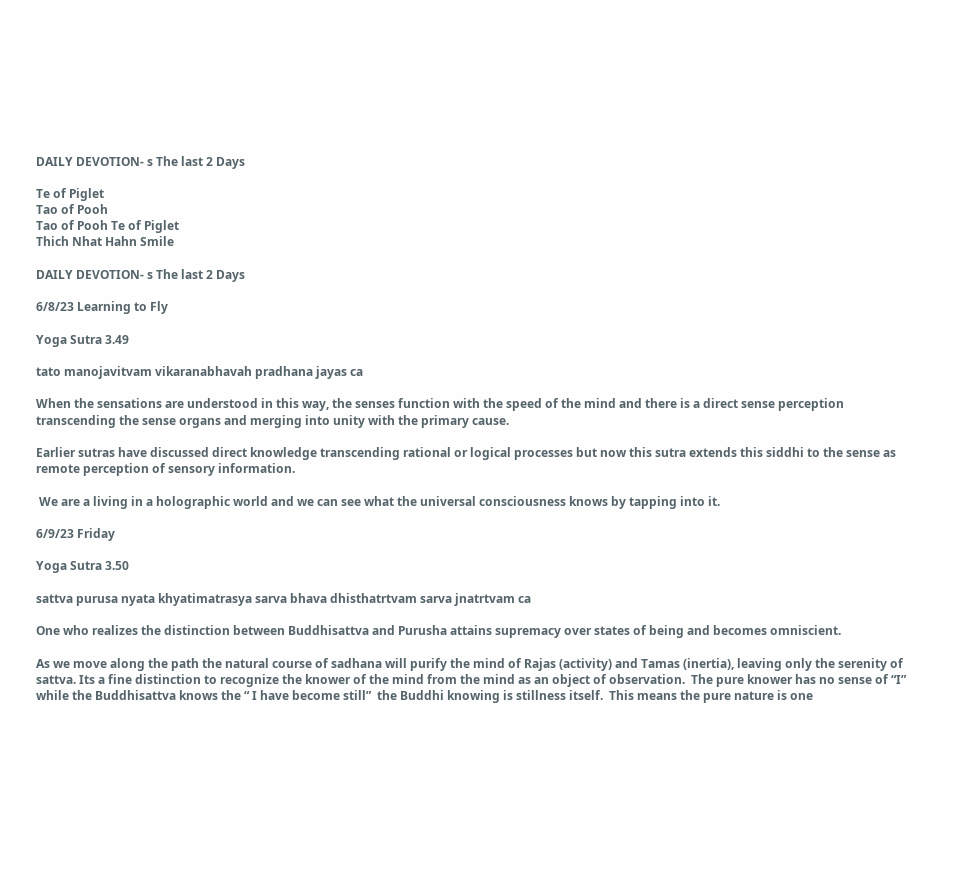DAILY DEVOTION- s The last 2 Days

Te of Piglet
Tao of Pooh
Tao of Pooh Te of Piglet
Thich Nhat Hahn Smile

DAILY DEVOTION- s The last 2 Days

6/8/23 Learning to Fly

Yoga Sutra 3.49

tato manojavitvam vikaranabhavah pradhana jayas ca

When the sensations are understood in this way, the senses function with the speed of the mind and there is a direct sense perception transcending the sense organs and merging into unity with the primary cause.

Earlier sutras have discussed direct knowledge transcending rational or logical processes but now this sutra extends this siddhi to the sense as remote perception of sensory information.

 We are a living in a holographic world and we can see what the universal consciousness knows by tapping into it.

6/9/23 Friday

Yoga Sutra 3.50

sattva purusa nyata khyatimatrasya sarva bhava dhisthatrtvam sarva jnatrtvam ca

One who realizes the distinction between Buddhisattva and Purusha attains supremacy over states of being and becomes omniscient.

As we move along the path the natural course of sadhana will purify the mind of Rajas (activity) and Tamas (inertia), leaving only the serenity of sattva. Its a fine distinction to recognize the knower of the mind from the mind as an object of observation.  The pure knower has no sense of “I” while the Buddhisattva knows the “ I have become still”  the Buddhi knowing is stillness itself.  This means the pure nature is one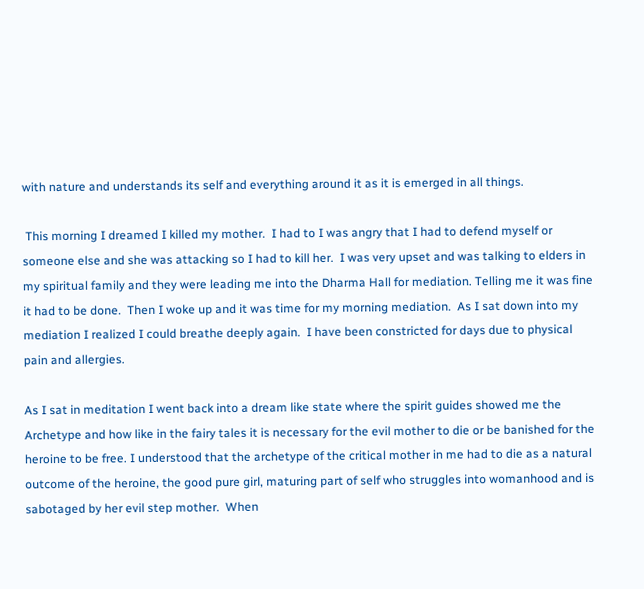with nature and understands its self and everything around it as it is emerged in all things.

 This morning I dreamed I killed my mother.  I had to I was angry that I had to defend myself or someone else and she was attacking so I had to kill her.  I was very upset and was talking to elders in my spiritual family and they were leading me into the Dharma Hall for mediation. Telling me it was fine it had to be done.  Then I woke up and it was time for my morning mediation.  As I sat down into my mediation I realized I could breathe deeply again.  I have been constricted for days due to physical pain and allergies.

As I sat in meditation I went back into a dream like state where the spirit guides showed me the Archetype and how like in the fairy tales it is necessary for the evil mother to die or be banished for the heroine to be free. I understood that the archetype of the critical mother in me had to die as a natural outcome of the heroine, the good pure girl, maturing part of self who struggles into womanhood and is sabotaged by her evil step mother.  When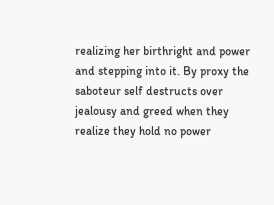realizing her birthright and power and stepping into it. By proxy the saboteur self destructs over jealousy and greed when they realize they hold no power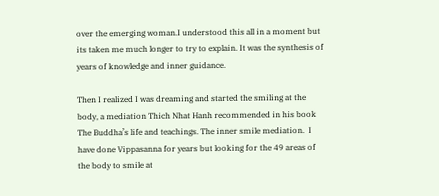over the emerging woman.I understood this all in a moment but its taken me much longer to try to explain. It was the synthesis of years of knowledge and inner guidance.

Then I realized I was dreaming and started the smiling at the body, a mediation Thich Nhat Hanh recommended in his book The Buddha’s life and teachings. The inner smile mediation.  I have done Vippasanna for years but looking for the 49 areas of the body to smile at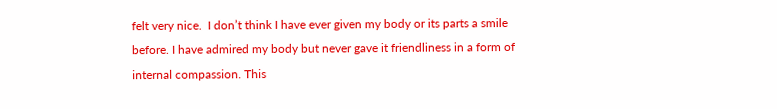felt very nice.  I don’t think I have ever given my body or its parts a smile before. I have admired my body but never gave it friendliness in a form of internal compassion. This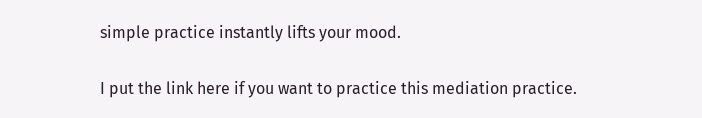simple practice instantly lifts your mood.

I put the link here if you want to practice this mediation practice.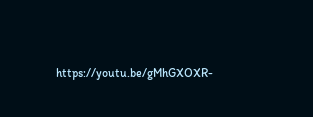https://youtu.be/gMhGXOXR-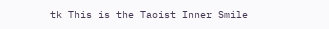tk This is the Taoist Inner Smile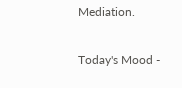Mediation.

Today's Mood -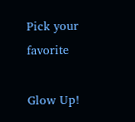Pick your favorite

Glow Up!